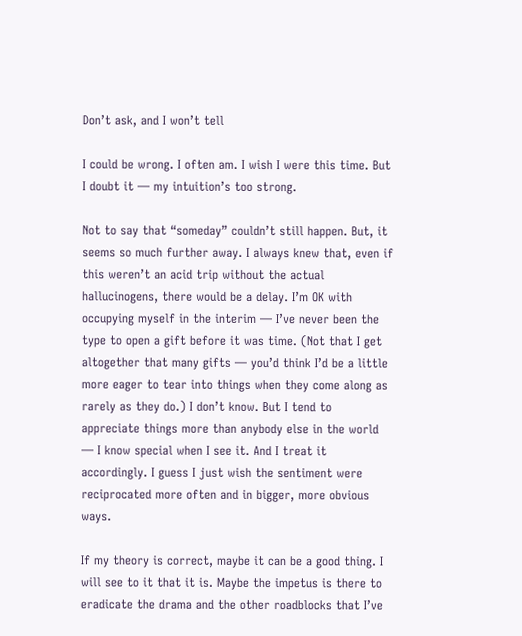Don’t ask, and I won’t tell

I could be wrong. I often am. I wish I were this time. But I doubt it — my intuition’s too strong.

Not to say that “someday” couldn’t still happen. But, it seems so much further away. I always knew that, even if this weren’t an acid trip without the actual hallucinogens, there would be a delay. I’m OK with occupying myself in the interim — I’ve never been the type to open a gift before it was time. (Not that I get altogether that many gifts — you’d think I’d be a little more eager to tear into things when they come along as rarely as they do.) I don’t know. But I tend to appreciate things more than anybody else in the world — I know special when I see it. And I treat it accordingly. I guess I just wish the sentiment were reciprocated more often and in bigger, more obvious ways.

If my theory is correct, maybe it can be a good thing. I will see to it that it is. Maybe the impetus is there to eradicate the drama and the other roadblocks that I’ve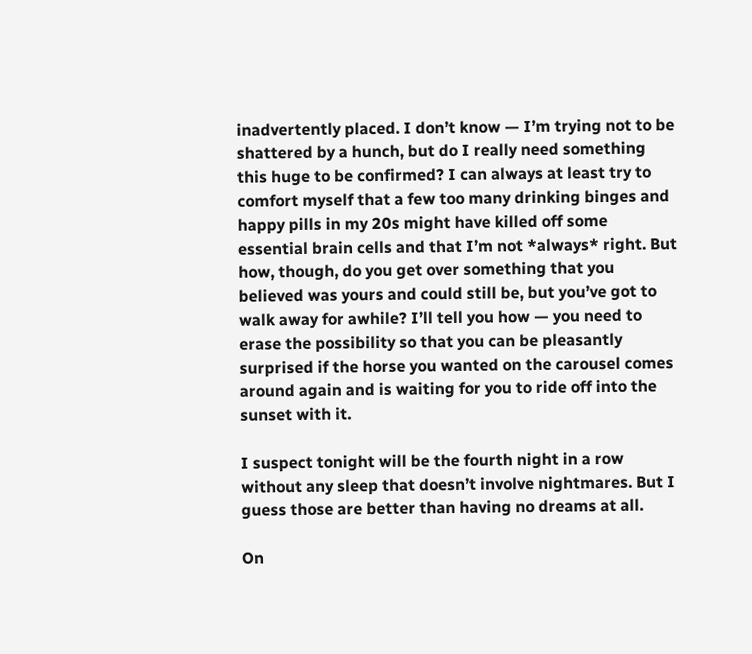inadvertently placed. I don’t know — I’m trying not to be shattered by a hunch, but do I really need something this huge to be confirmed? I can always at least try to comfort myself that a few too many drinking binges and happy pills in my 20s might have killed off some essential brain cells and that I’m not *always* right. But how, though, do you get over something that you believed was yours and could still be, but you’ve got to walk away for awhile? I’ll tell you how — you need to erase the possibility so that you can be pleasantly surprised if the horse you wanted on the carousel comes around again and is waiting for you to ride off into the sunset with it.

I suspect tonight will be the fourth night in a row without any sleep that doesn’t involve nightmares. But I guess those are better than having no dreams at all.

On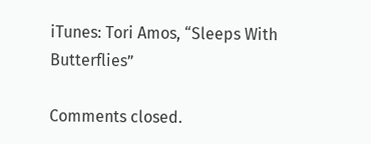iTunes: Tori Amos, “Sleeps With Butterflies”

Comments closed.